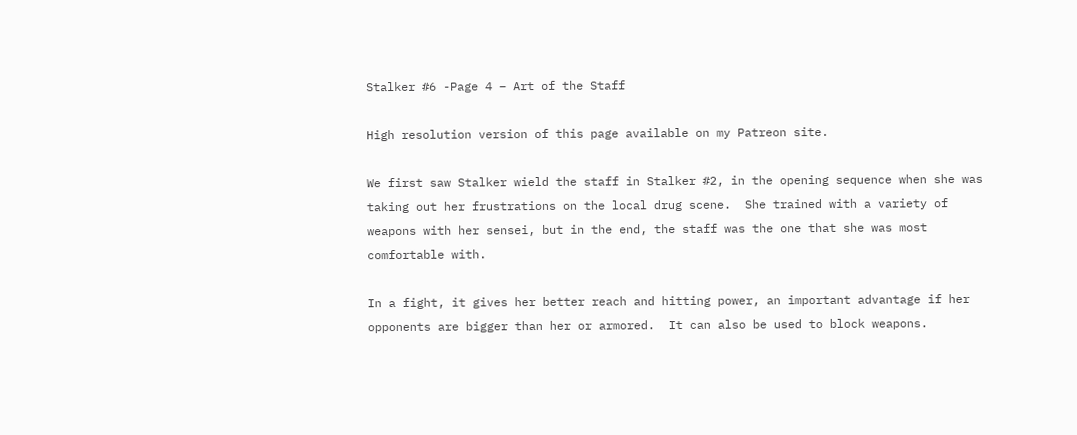Stalker #6 -Page 4 – Art of the Staff

High resolution version of this page available on my Patreon site.

We first saw Stalker wield the staff in Stalker #2, in the opening sequence when she was taking out her frustrations on the local drug scene.  She trained with a variety of weapons with her sensei, but in the end, the staff was the one that she was most comfortable with.

In a fight, it gives her better reach and hitting power, an important advantage if her opponents are bigger than her or armored.  It can also be used to block weapons.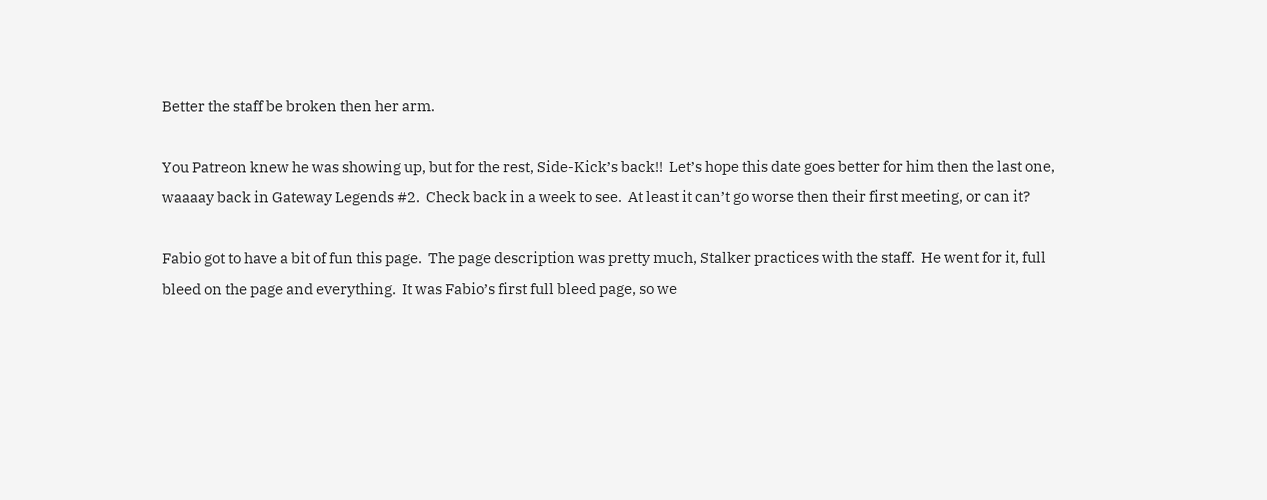Better the staff be broken then her arm.

You Patreon knew he was showing up, but for the rest, Side-Kick’s back!!  Let’s hope this date goes better for him then the last one, waaaay back in Gateway Legends #2.  Check back in a week to see.  At least it can’t go worse then their first meeting, or can it?

Fabio got to have a bit of fun this page.  The page description was pretty much, Stalker practices with the staff.  He went for it, full bleed on the page and everything.  It was Fabio’s first full bleed page, so we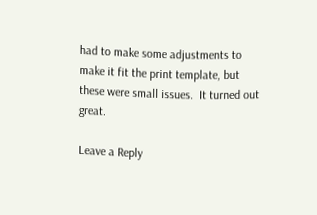had to make some adjustments to make it fit the print template, but these were small issues.  It turned out great.

Leave a Reply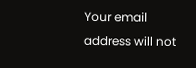Your email address will not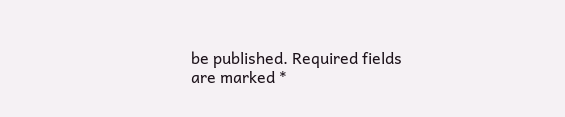be published. Required fields are marked *